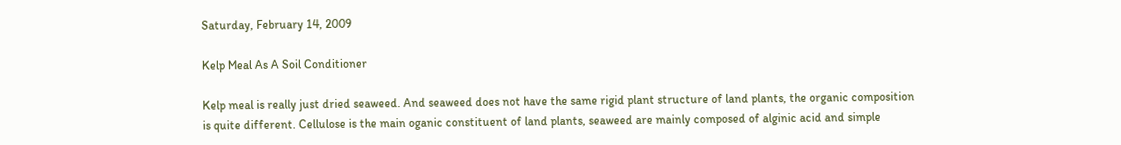Saturday, February 14, 2009

Kelp Meal As A Soil Conditioner

Kelp meal is really just dried seaweed. And seaweed does not have the same rigid plant structure of land plants, the organic composition is quite different. Cellulose is the main oganic constituent of land plants, seaweed are mainly composed of alginic acid and simple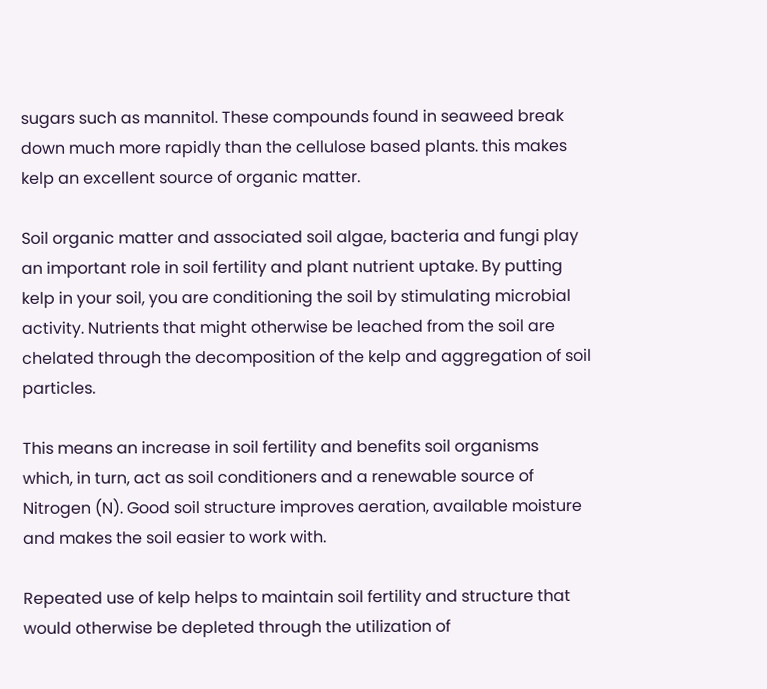sugars such as mannitol. These compounds found in seaweed break down much more rapidly than the cellulose based plants. this makes kelp an excellent source of organic matter.

Soil organic matter and associated soil algae, bacteria and fungi play an important role in soil fertility and plant nutrient uptake. By putting kelp in your soil, you are conditioning the soil by stimulating microbial activity. Nutrients that might otherwise be leached from the soil are chelated through the decomposition of the kelp and aggregation of soil particles.

This means an increase in soil fertility and benefits soil organisms which, in turn, act as soil conditioners and a renewable source of Nitrogen (N). Good soil structure improves aeration, available moisture and makes the soil easier to work with.

Repeated use of kelp helps to maintain soil fertility and structure that would otherwise be depleted through the utilization of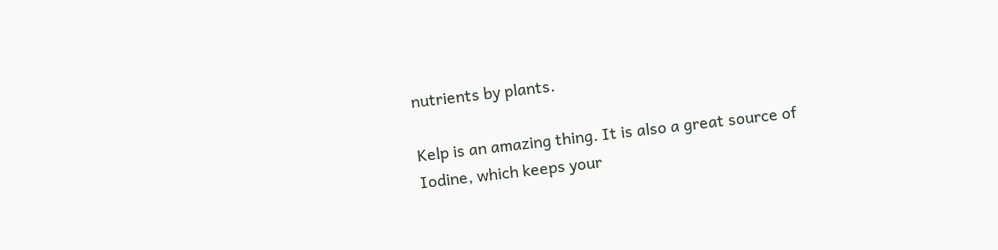nutrients by plants.

Kelp is an amazing thing. It is also a great source of Iodine, which keeps your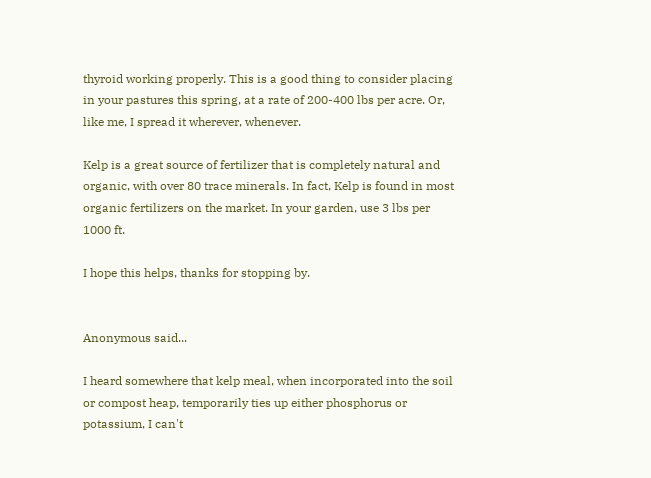thyroid working properly. This is a good thing to consider placing in your pastures this spring, at a rate of 200-400 lbs per acre. Or, like me, I spread it wherever, whenever.

Kelp is a great source of fertilizer that is completely natural and organic, with over 80 trace minerals. In fact, Kelp is found in most organic fertilizers on the market. In your garden, use 3 lbs per 1000 ft.

I hope this helps, thanks for stopping by.


Anonymous said...

I heard somewhere that kelp meal, when incorporated into the soil or compost heap, temporarily ties up either phosphorus or potassium, I can't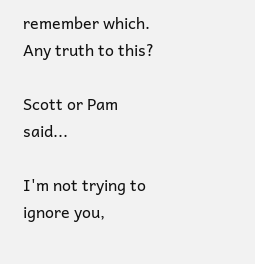remember which. Any truth to this?

Scott or Pam said...

I'm not trying to ignore you,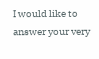I would like to answer your very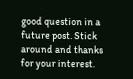good question in a future post. Stick around and thanks for your interest.